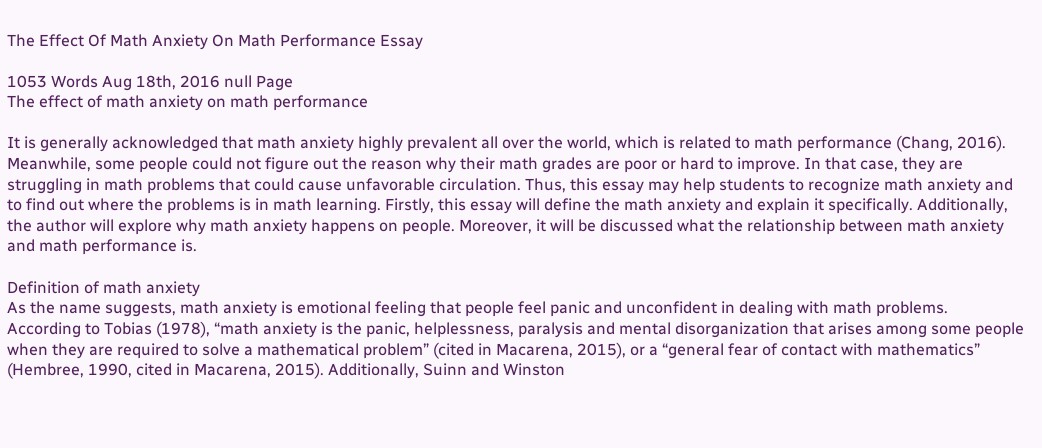The Effect Of Math Anxiety On Math Performance Essay

1053 Words Aug 18th, 2016 null Page
The effect of math anxiety on math performance

It is generally acknowledged that math anxiety highly prevalent all over the world, which is related to math performance (Chang, 2016). Meanwhile, some people could not figure out the reason why their math grades are poor or hard to improve. In that case, they are struggling in math problems that could cause unfavorable circulation. Thus, this essay may help students to recognize math anxiety and to find out where the problems is in math learning. Firstly, this essay will define the math anxiety and explain it specifically. Additionally, the author will explore why math anxiety happens on people. Moreover, it will be discussed what the relationship between math anxiety and math performance is.

Definition of math anxiety
As the name suggests, math anxiety is emotional feeling that people feel panic and unconfident in dealing with math problems. According to Tobias (1978), “math anxiety is the panic, helplessness, paralysis and mental disorganization that arises among some people when they are required to solve a mathematical problem” (cited in Macarena, 2015), or a “general fear of contact with mathematics” (Hembree, 1990, cited in Macarena, 2015). Additionally, Suinn and Winston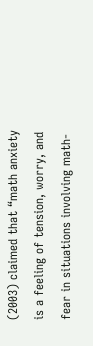(2003) claimed that “math anxiety is a feeling of tension, worry, and fear in situations involving math-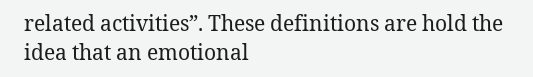related activities”. These definitions are hold the idea that an emotional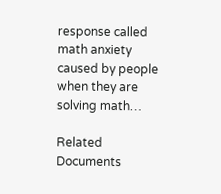response called math anxiety caused by people when they are solving math…

Related Documents